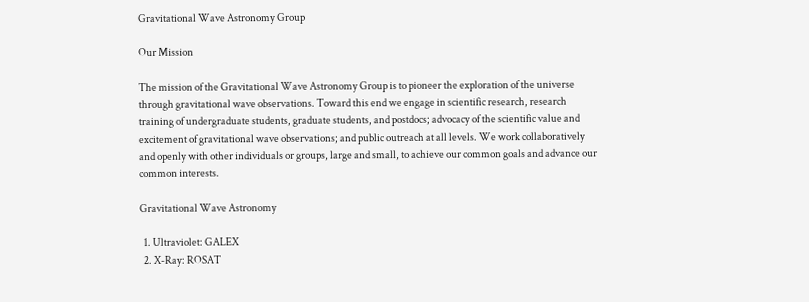Gravitational Wave Astronomy Group

Our Mission

The mission of the Gravitational Wave Astronomy Group is to pioneer the exploration of the universe through gravitational wave observations. Toward this end we engage in scientific research, research training of undergraduate students, graduate students, and postdocs; advocacy of the scientific value and excitement of gravitational wave observations; and public outreach at all levels. We work collaboratively and openly with other individuals or groups, large and small, to achieve our common goals and advance our common interests.

Gravitational Wave Astronomy

  1. Ultraviolet: GALEX
  2. X-Ray: ROSAT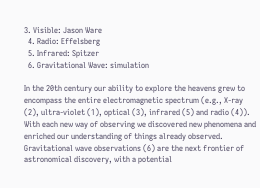3. Visible: Jason Ware
  4. Radio: Effelsberg
  5. Infrared: Spitzer
  6. Gravitational Wave: simulation

In the 20th century our ability to explore the heavens grew to encompass the entire electromagnetic spectrum (e.g., X-ray (2), ultra-violet (1), optical (3), infrared (5) and radio (4)). With each new way of observing we discovered new phenomena and enriched our understanding of things already observed. Gravitational wave observations (6) are the next frontier of astronomical discovery, with a potential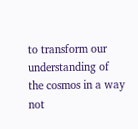to transform our understanding of the cosmos in a way not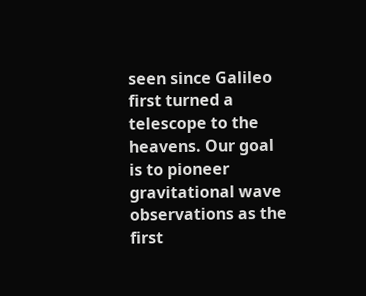seen since Galileo first turned a telescope to the heavens. Our goal is to pioneer gravitational wave observations as the first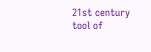21st century tool of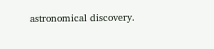astronomical discovery.